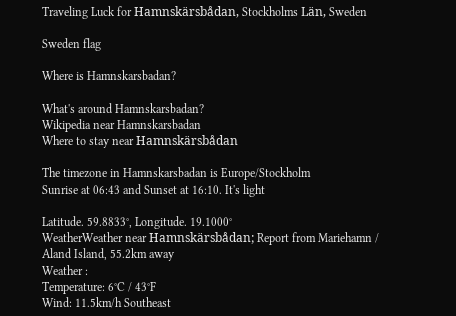Traveling Luck for Hamnskärsbådan, Stockholms Län, Sweden

Sweden flag

Where is Hamnskarsbadan?

What's around Hamnskarsbadan?
Wikipedia near Hamnskarsbadan
Where to stay near Hamnskärsbådan

The timezone in Hamnskarsbadan is Europe/Stockholm
Sunrise at 06:43 and Sunset at 16:10. It's light

Latitude. 59.8833°, Longitude. 19.1000°
WeatherWeather near Hamnskärsbådan; Report from Mariehamn / Aland Island, 55.2km away
Weather :
Temperature: 6°C / 43°F
Wind: 11.5km/h Southeast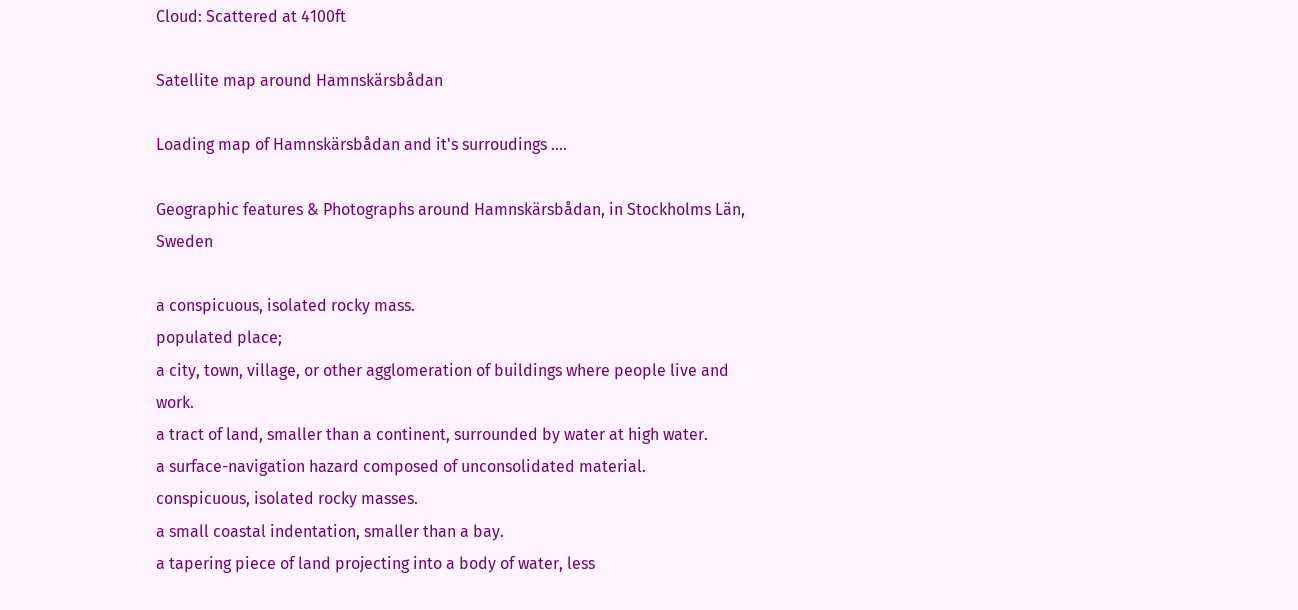Cloud: Scattered at 4100ft

Satellite map around Hamnskärsbådan

Loading map of Hamnskärsbådan and it's surroudings ....

Geographic features & Photographs around Hamnskärsbådan, in Stockholms Län, Sweden

a conspicuous, isolated rocky mass.
populated place;
a city, town, village, or other agglomeration of buildings where people live and work.
a tract of land, smaller than a continent, surrounded by water at high water.
a surface-navigation hazard composed of unconsolidated material.
conspicuous, isolated rocky masses.
a small coastal indentation, smaller than a bay.
a tapering piece of land projecting into a body of water, less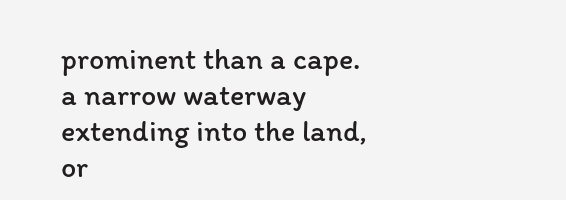prominent than a cape.
a narrow waterway extending into the land, or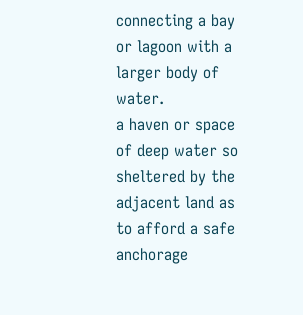connecting a bay or lagoon with a larger body of water.
a haven or space of deep water so sheltered by the adjacent land as to afford a safe anchorage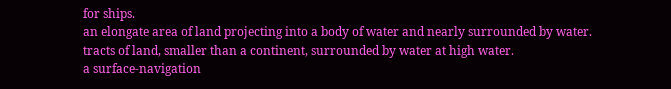for ships.
an elongate area of land projecting into a body of water and nearly surrounded by water.
tracts of land, smaller than a continent, surrounded by water at high water.
a surface-navigation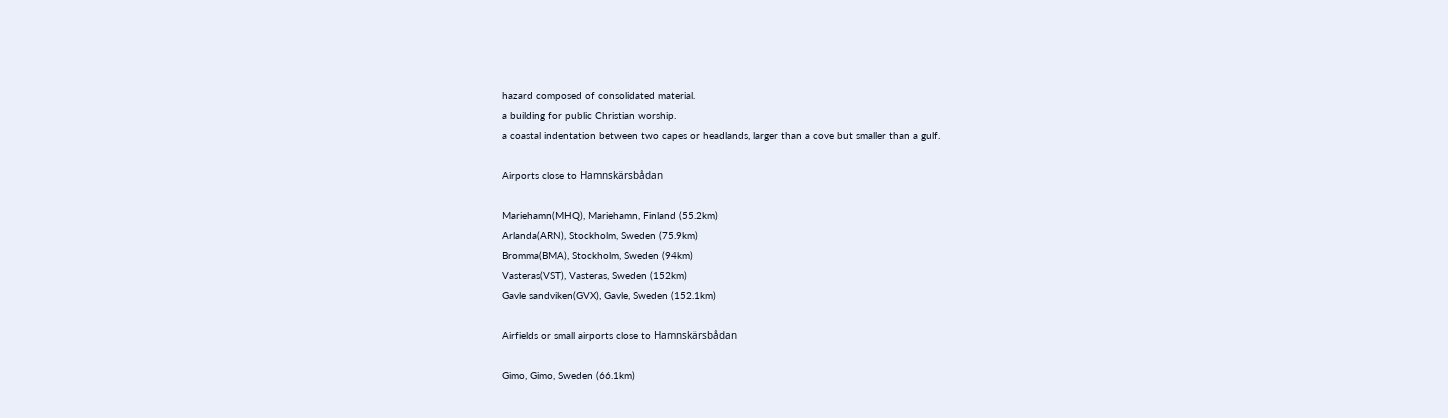hazard composed of consolidated material.
a building for public Christian worship.
a coastal indentation between two capes or headlands, larger than a cove but smaller than a gulf.

Airports close to Hamnskärsbådan

Mariehamn(MHQ), Mariehamn, Finland (55.2km)
Arlanda(ARN), Stockholm, Sweden (75.9km)
Bromma(BMA), Stockholm, Sweden (94km)
Vasteras(VST), Vasteras, Sweden (152km)
Gavle sandviken(GVX), Gavle, Sweden (152.1km)

Airfields or small airports close to Hamnskärsbådan

Gimo, Gimo, Sweden (66.1km)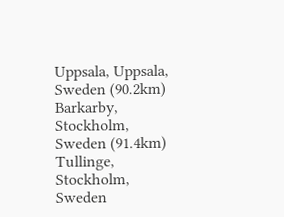Uppsala, Uppsala, Sweden (90.2km)
Barkarby, Stockholm, Sweden (91.4km)
Tullinge, Stockholm, Sweden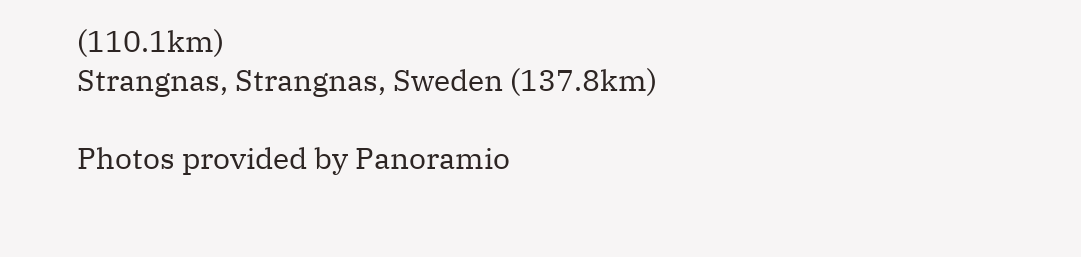(110.1km)
Strangnas, Strangnas, Sweden (137.8km)

Photos provided by Panoramio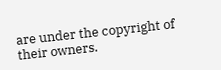are under the copyright of their owners.